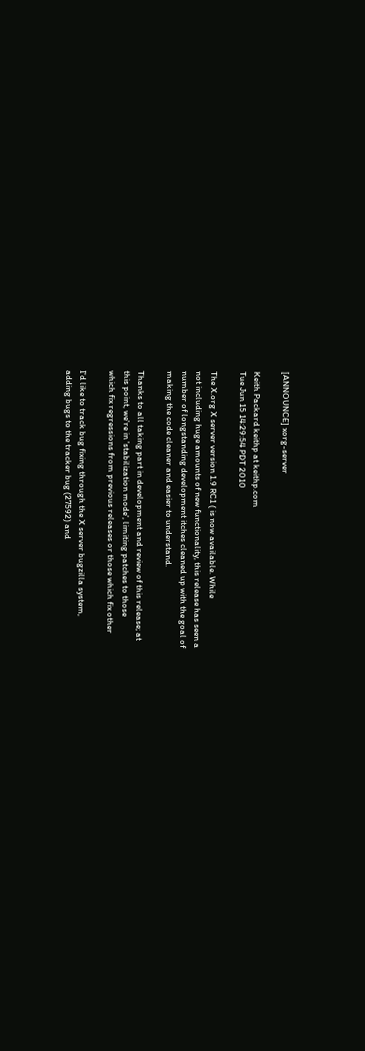[ANNOUNCE] xorg-server

Keith Packard keithp at keithp.com
Tue Jun 15 14:29:54 PDT 2010

The X.org X server version 1.9 RC1 ( is now available. While
not including huge amounts of new functionality, this release has seen a
number of longstanding development itches cleaned up with the goal of
making the code cleaner and easier to understand.

Thanks to all taking part in development and review of this release; at
this point, we're in 'stabilization mode', limiting patches to those
which fix regressions from previous releases or those which fix other

I'd like to track bug fixing through the X server bugzilla system,
adding bugs to the tracker bug (27592) and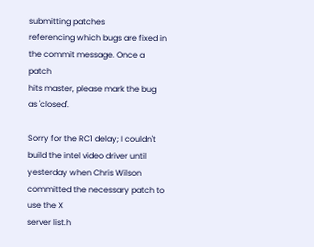submitting patches
referencing which bugs are fixed in the commit message. Once a patch
hits master, please mark the bug as 'closed'.

Sorry for the RC1 delay; I couldn't build the intel video driver until
yesterday when Chris Wilson committed the necessary patch to use the X
server list.h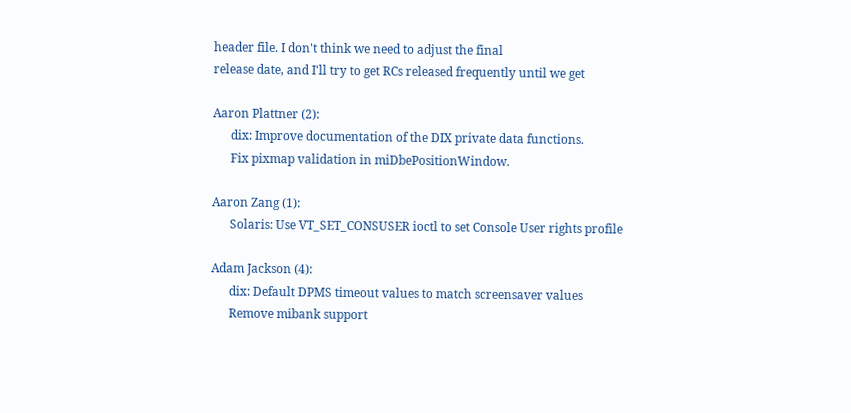header file. I don't think we need to adjust the final
release date, and I'll try to get RCs released frequently until we get

Aaron Plattner (2):
      dix: Improve documentation of the DIX private data functions.
      Fix pixmap validation in miDbePositionWindow.

Aaron Zang (1):
      Solaris: Use VT_SET_CONSUSER ioctl to set Console User rights profile

Adam Jackson (4):
      dix: Default DPMS timeout values to match screensaver values
      Remove mibank support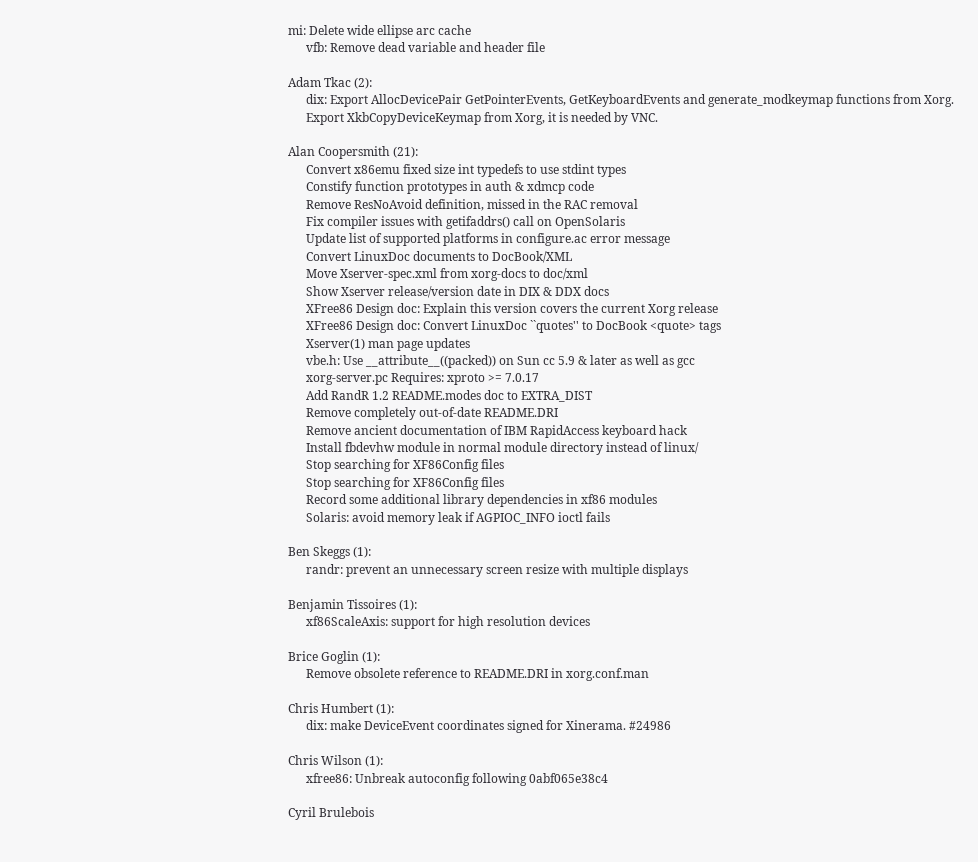mi: Delete wide ellipse arc cache
      vfb: Remove dead variable and header file

Adam Tkac (2):
      dix: Export AllocDevicePair GetPointerEvents, GetKeyboardEvents and generate_modkeymap functions from Xorg.
      Export XkbCopyDeviceKeymap from Xorg, it is needed by VNC.

Alan Coopersmith (21):
      Convert x86emu fixed size int typedefs to use stdint types
      Constify function prototypes in auth & xdmcp code
      Remove ResNoAvoid definition, missed in the RAC removal
      Fix compiler issues with getifaddrs() call on OpenSolaris
      Update list of supported platforms in configure.ac error message
      Convert LinuxDoc documents to DocBook/XML
      Move Xserver-spec.xml from xorg-docs to doc/xml
      Show Xserver release/version date in DIX & DDX docs
      XFree86 Design doc: Explain this version covers the current Xorg release
      XFree86 Design doc: Convert LinuxDoc ``quotes'' to DocBook <quote> tags
      Xserver(1) man page updates
      vbe.h: Use __attribute__((packed)) on Sun cc 5.9 & later as well as gcc
      xorg-server.pc Requires: xproto >= 7.0.17
      Add RandR 1.2 README.modes doc to EXTRA_DIST
      Remove completely out-of-date README.DRI
      Remove ancient documentation of IBM RapidAccess keyboard hack
      Install fbdevhw module in normal module directory instead of linux/
      Stop searching for XF86Config files
      Stop searching for XF86Config files
      Record some additional library dependencies in xf86 modules
      Solaris: avoid memory leak if AGPIOC_INFO ioctl fails

Ben Skeggs (1):
      randr: prevent an unnecessary screen resize with multiple displays

Benjamin Tissoires (1):
      xf86ScaleAxis: support for high resolution devices

Brice Goglin (1):
      Remove obsolete reference to README.DRI in xorg.conf.man

Chris Humbert (1):
      dix: make DeviceEvent coordinates signed for Xinerama. #24986

Chris Wilson (1):
      xfree86: Unbreak autoconfig following 0abf065e38c4

Cyril Brulebois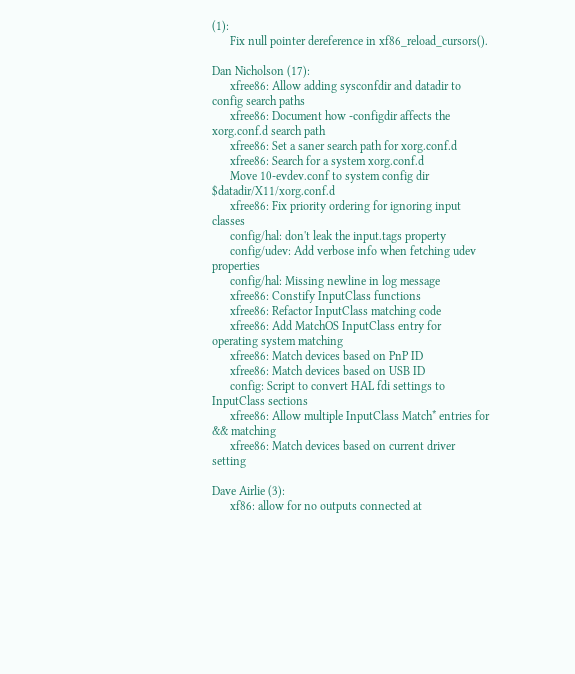(1):
      Fix null pointer dereference in xf86_reload_cursors().

Dan Nicholson (17):
      xfree86: Allow adding sysconfdir and datadir to config search paths
      xfree86: Document how -configdir affects the xorg.conf.d search path
      xfree86: Set a saner search path for xorg.conf.d
      xfree86: Search for a system xorg.conf.d
      Move 10-evdev.conf to system config dir $datadir/X11/xorg.conf.d
      xfree86: Fix priority ordering for ignoring input classes
      config/hal: don't leak the input.tags property
      config/udev: Add verbose info when fetching udev properties
      config/hal: Missing newline in log message
      xfree86: Constify InputClass functions
      xfree86: Refactor InputClass matching code
      xfree86: Add MatchOS InputClass entry for operating system matching
      xfree86: Match devices based on PnP ID
      xfree86: Match devices based on USB ID
      config: Script to convert HAL fdi settings to InputClass sections
      xfree86: Allow multiple InputClass Match* entries for && matching
      xfree86: Match devices based on current driver setting

Dave Airlie (3):
      xf86: allow for no outputs connected at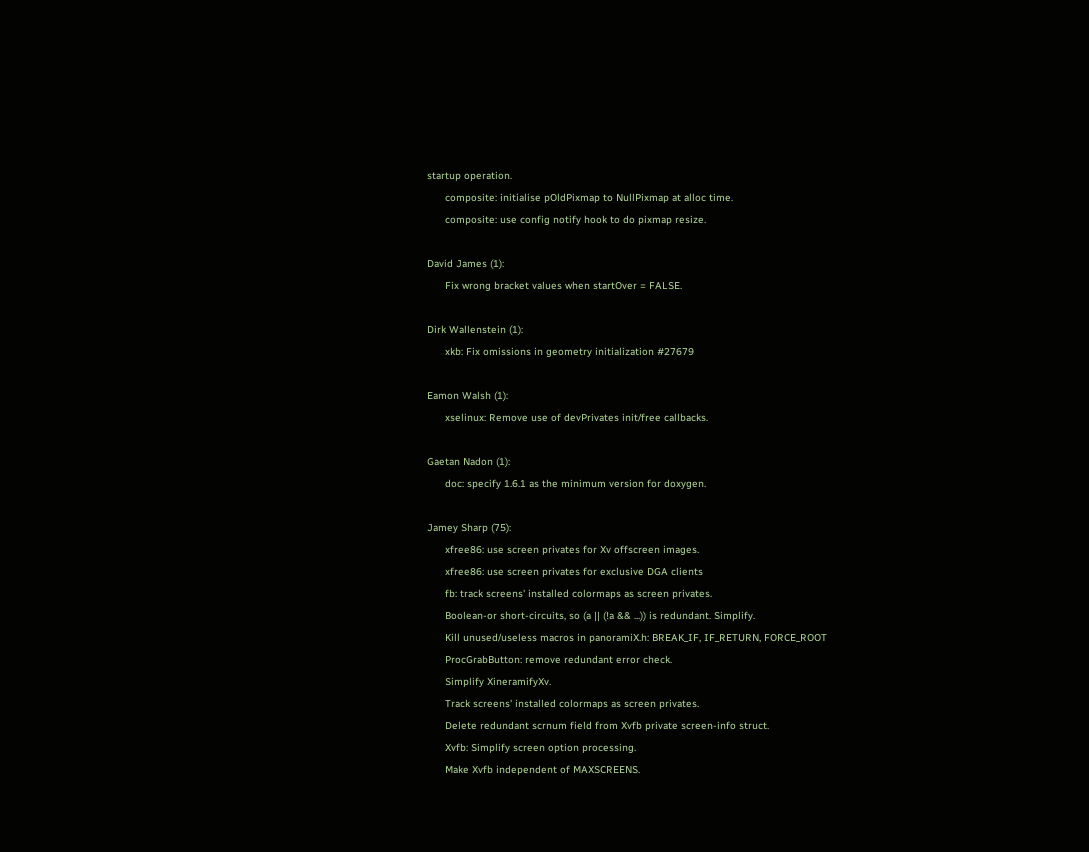startup operation.
      composite: initialise pOldPixmap to NullPixmap at alloc time.
      composite: use config notify hook to do pixmap resize.

David James (1):
      Fix wrong bracket values when startOver = FALSE.

Dirk Wallenstein (1):
      xkb: Fix omissions in geometry initialization #27679

Eamon Walsh (1):
      xselinux: Remove use of devPrivates init/free callbacks.

Gaetan Nadon (1):
      doc: specify 1.6.1 as the minimum version for doxygen.

Jamey Sharp (75):
      xfree86: use screen privates for Xv offscreen images.
      xfree86: use screen privates for exclusive DGA clients
      fb: track screens' installed colormaps as screen privates.
      Boolean-or short-circuits, so (a || (!a && ...)) is redundant. Simplify.
      Kill unused/useless macros in panoramiX.h: BREAK_IF, IF_RETURN, FORCE_ROOT
      ProcGrabButton: remove redundant error check.
      Simplify XineramifyXv.
      Track screens' installed colormaps as screen privates.
      Delete redundant scrnum field from Xvfb private screen-info struct.
      Xvfb: Simplify screen option processing.
      Make Xvfb independent of MAXSCREENS.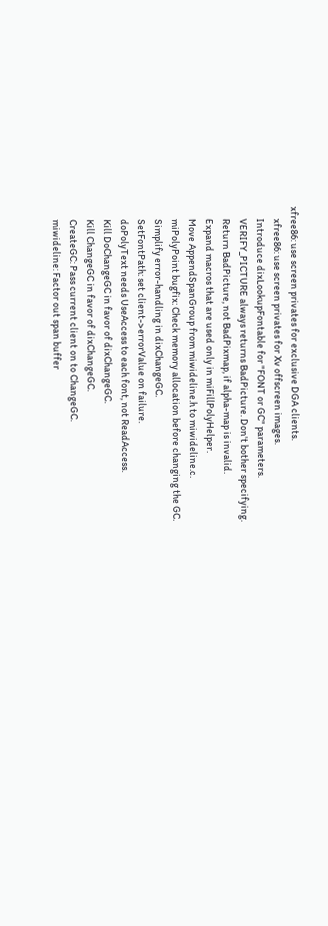xfree86: use screen privates for exclusive DGA clients.
      xfree86: use screen privates for Xv offscreen images.
      Introduce dixLookupFontable for "FONT or GC" parameters.
      VERIFY_PICTURE always returns BadPicture. Don't bother specifying.
      Return BadPicture, not BadPixmap, if alpha-map is invalid.
      Expand macros that are used only in miFillPolyHelper.
      Move AppendSpanGroup from miwideline.h to miwideline.c.
      miPolyPoint bugfix: Check memory allocation before changing the GC.
      Simplify error-handling in dixChangeGC.
      SetFontPath: set client->errorValue on failure.
      doPolyText needs UseAccess to each font, not ReadAccess.
      Kill DoChangeGC in favor of dixChangeGC.
      Kill ChangeGC in favor of dixChangeGC.
      CreateGC: Pass current client on to ChangeGC.
      miwideline: Factor out span buffer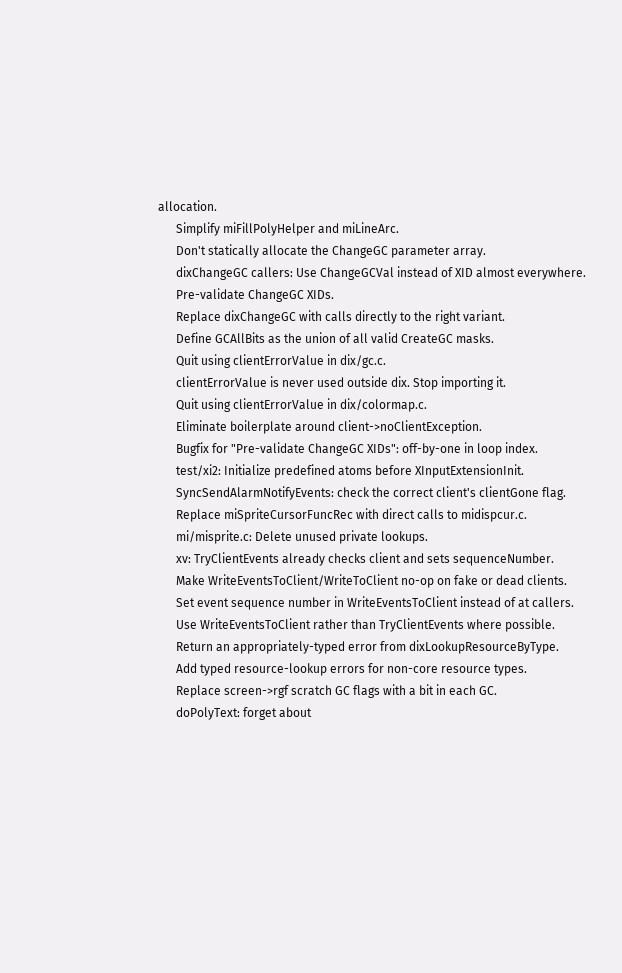allocation.
      Simplify miFillPolyHelper and miLineArc.
      Don't statically allocate the ChangeGC parameter array.
      dixChangeGC callers: Use ChangeGCVal instead of XID almost everywhere.
      Pre-validate ChangeGC XIDs.
      Replace dixChangeGC with calls directly to the right variant.
      Define GCAllBits as the union of all valid CreateGC masks.
      Quit using clientErrorValue in dix/gc.c.
      clientErrorValue is never used outside dix. Stop importing it.
      Quit using clientErrorValue in dix/colormap.c.
      Eliminate boilerplate around client->noClientException.
      Bugfix for "Pre-validate ChangeGC XIDs": off-by-one in loop index.
      test/xi2: Initialize predefined atoms before XInputExtensionInit.
      SyncSendAlarmNotifyEvents: check the correct client's clientGone flag.
      Replace miSpriteCursorFuncRec with direct calls to midispcur.c.
      mi/misprite.c: Delete unused private lookups.
      xv: TryClientEvents already checks client and sets sequenceNumber.
      Make WriteEventsToClient/WriteToClient no-op on fake or dead clients.
      Set event sequence number in WriteEventsToClient instead of at callers.
      Use WriteEventsToClient rather than TryClientEvents where possible.
      Return an appropriately-typed error from dixLookupResourceByType.
      Add typed resource-lookup errors for non-core resource types.
      Replace screen->rgf scratch GC flags with a bit in each GC.
      doPolyText: forget about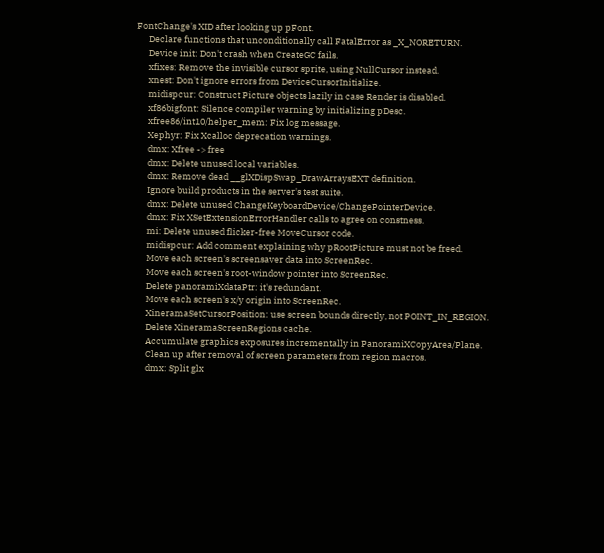FontChange's XID after looking up pFont.
      Declare functions that unconditionally call FatalError as _X_NORETURN.
      Device init: Don't crash when CreateGC fails.
      xfixes: Remove the invisible cursor sprite, using NullCursor instead.
      xnest: Don't ignore errors from DeviceCursorInitialize.
      midispcur: Construct Picture objects lazily in case Render is disabled.
      xf86bigfont: Silence compiler warning by initializing pDesc.
      xfree86/int10/helper_mem: Fix log message.
      Xephyr: Fix Xcalloc deprecation warnings.
      dmx: Xfree -> free
      dmx: Delete unused local variables.
      dmx: Remove dead __glXDispSwap_DrawArraysEXT definition.
      Ignore build products in the server's test suite.
      dmx: Delete unused ChangeKeyboardDevice/ChangePointerDevice.
      dmx: Fix XSetExtensionErrorHandler calls to agree on constness.
      mi: Delete unused flicker-free MoveCursor code.
      midispcur: Add comment explaining why pRootPicture must not be freed.
      Move each screen's screensaver data into ScreenRec.
      Move each screen's root-window pointer into ScreenRec.
      Delete panoramiXdataPtr: it's redundant.
      Move each screen's x/y origin into ScreenRec.
      XineramaSetCursorPosition: use screen bounds directly, not POINT_IN_REGION.
      Delete XineramaScreenRegions cache.
      Accumulate graphics exposures incrementally in PanoramiXCopyArea/Plane.
      Clean up after removal of screen parameters from region macros.
      dmx: Split glx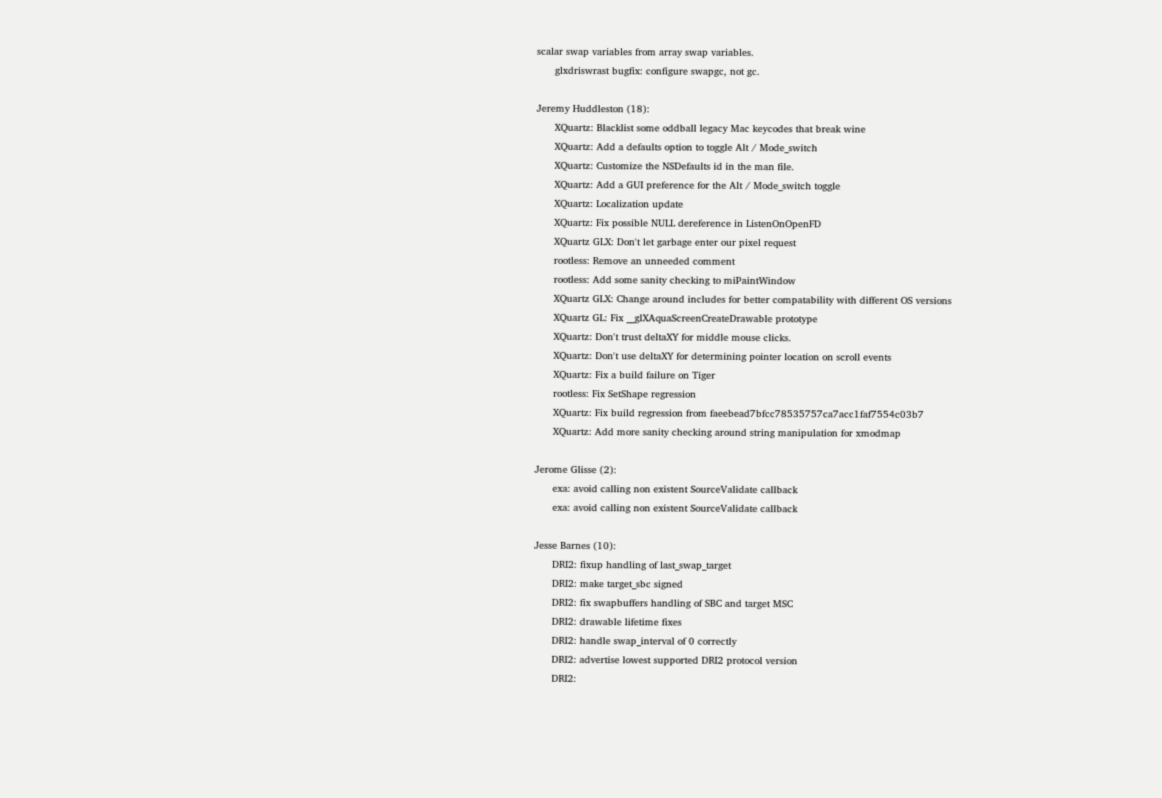scalar swap variables from array swap variables.
      glxdriswrast bugfix: configure swapgc, not gc.

Jeremy Huddleston (18):
      XQuartz: Blacklist some oddball legacy Mac keycodes that break wine
      XQuartz: Add a defaults option to toggle Alt / Mode_switch
      XQuartz: Customize the NSDefaults id in the man file.
      XQuartz: Add a GUI preference for the Alt / Mode_switch toggle
      XQuartz: Localization update
      XQuartz: Fix possible NULL dereference in ListenOnOpenFD
      XQuartz GLX: Don't let garbage enter our pixel request
      rootless: Remove an unneeded comment
      rootless: Add some sanity checking to miPaintWindow
      XQuartz GLX: Change around includes for better compatability with different OS versions
      XQuartz GL: Fix __glXAquaScreenCreateDrawable prototype
      XQuartz: Don't trust deltaXY for middle mouse clicks.
      XQuartz: Don't use deltaXY for determining pointer location on scroll events
      XQuartz: Fix a build failure on Tiger
      rootless: Fix SetShape regression
      XQuartz: Fix build regression from faeebead7bfcc78535757ca7acc1faf7554c03b7
      XQuartz: Add more sanity checking around string manipulation for xmodmap

Jerome Glisse (2):
      exa: avoid calling non existent SourceValidate callback
      exa: avoid calling non existent SourceValidate callback

Jesse Barnes (10):
      DRI2: fixup handling of last_swap_target
      DRI2: make target_sbc signed
      DRI2: fix swapbuffers handling of SBC and target MSC
      DRI2: drawable lifetime fixes
      DRI2: handle swap_interval of 0 correctly
      DRI2: advertise lowest supported DRI2 protocol version
      DRI2: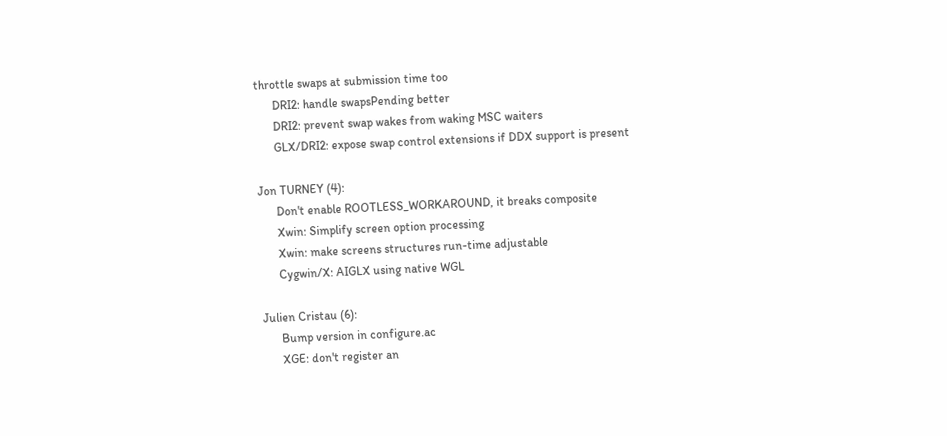throttle swaps at submission time too
      DRI2: handle swapsPending better
      DRI2: prevent swap wakes from waking MSC waiters
      GLX/DRI2: expose swap control extensions if DDX support is present

Jon TURNEY (4):
      Don't enable ROOTLESS_WORKAROUND, it breaks composite
      Xwin: Simplify screen option processing
      Xwin: make screens structures run-time adjustable
      Cygwin/X: AIGLX using native WGL

Julien Cristau (6):
      Bump version in configure.ac
      XGE: don't register an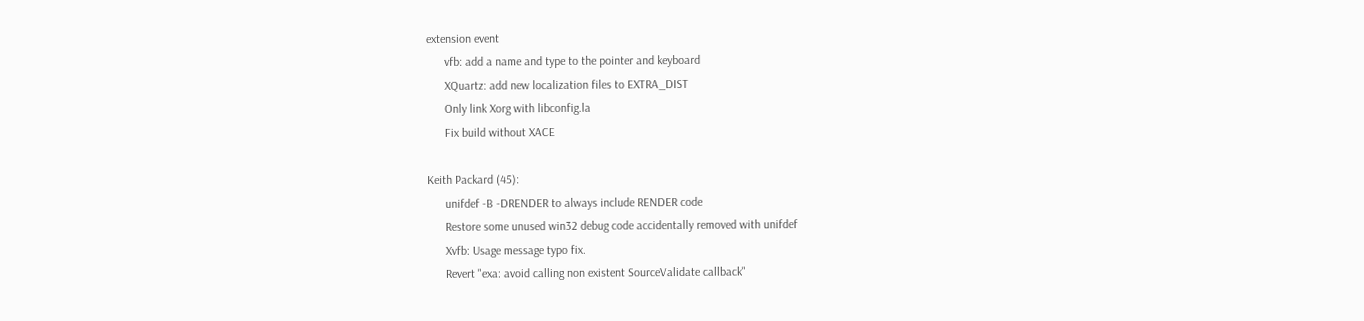extension event
      vfb: add a name and type to the pointer and keyboard
      XQuartz: add new localization files to EXTRA_DIST
      Only link Xorg with libconfig.la
      Fix build without XACE

Keith Packard (45):
      unifdef -B -DRENDER to always include RENDER code
      Restore some unused win32 debug code accidentally removed with unifdef
      Xvfb: Usage message typo fix.
      Revert "exa: avoid calling non existent SourceValidate callback"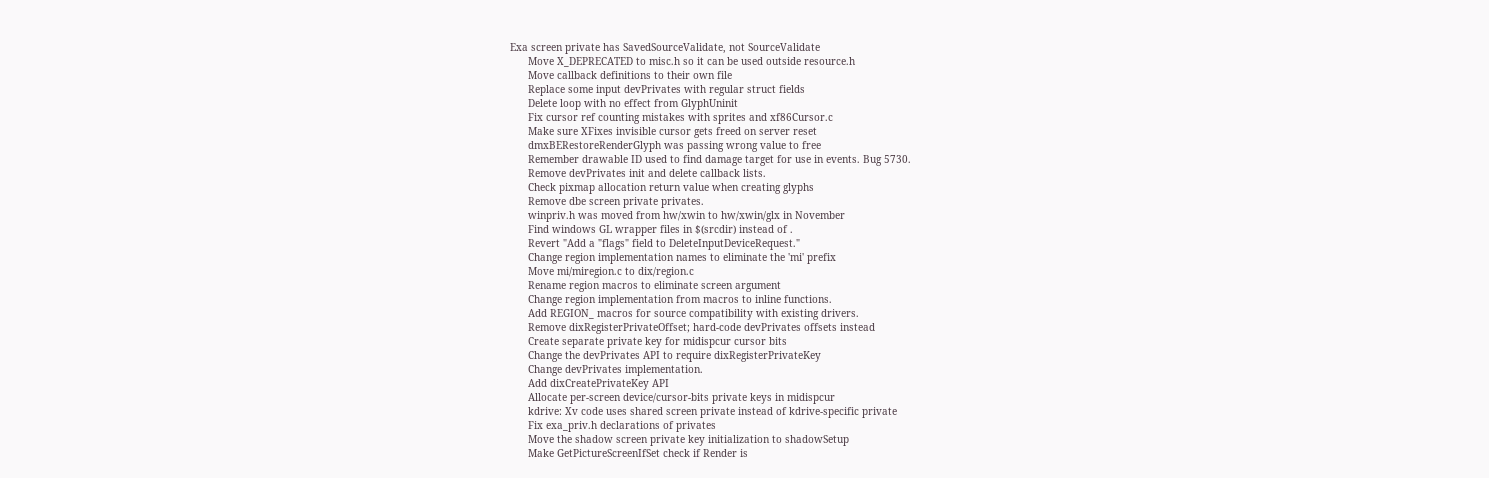Exa screen private has SavedSourceValidate, not SourceValidate
      Move X_DEPRECATED to misc.h so it can be used outside resource.h
      Move callback definitions to their own file
      Replace some input devPrivates with regular struct fields
      Delete loop with no effect from GlyphUninit
      Fix cursor ref counting mistakes with sprites and xf86Cursor.c
      Make sure XFixes invisible cursor gets freed on server reset
      dmxBERestoreRenderGlyph was passing wrong value to free
      Remember drawable ID used to find damage target for use in events. Bug 5730.
      Remove devPrivates init and delete callback lists.
      Check pixmap allocation return value when creating glyphs
      Remove dbe screen private privates.
      winpriv.h was moved from hw/xwin to hw/xwin/glx in November
      Find windows GL wrapper files in $(srcdir) instead of .
      Revert "Add a "flags" field to DeleteInputDeviceRequest."
      Change region implementation names to eliminate the 'mi' prefix
      Move mi/miregion.c to dix/region.c
      Rename region macros to eliminate screen argument
      Change region implementation from macros to inline functions.
      Add REGION_ macros for source compatibility with existing drivers.
      Remove dixRegisterPrivateOffset; hard-code devPrivates offsets instead
      Create separate private key for midispcur cursor bits
      Change the devPrivates API to require dixRegisterPrivateKey
      Change devPrivates implementation.
      Add dixCreatePrivateKey API
      Allocate per-screen device/cursor-bits private keys in midispcur
      kdrive: Xv code uses shared screen private instead of kdrive-specific private
      Fix exa_priv.h declarations of privates
      Move the shadow screen private key initialization to shadowSetup
      Make GetPictureScreenIfSet check if Render is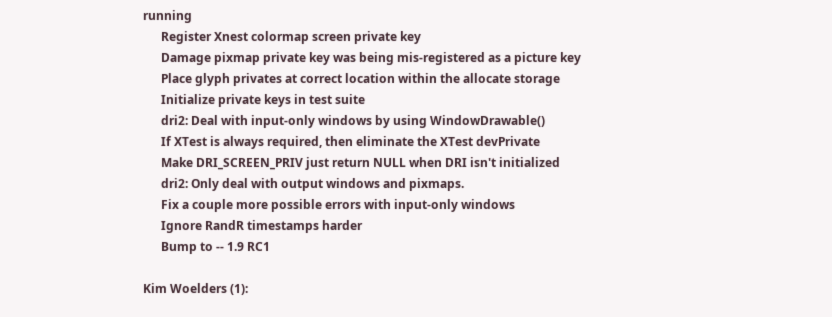running
      Register Xnest colormap screen private key
      Damage pixmap private key was being mis-registered as a picture key
      Place glyph privates at correct location within the allocate storage
      Initialize private keys in test suite
      dri2: Deal with input-only windows by using WindowDrawable()
      If XTest is always required, then eliminate the XTest devPrivate
      Make DRI_SCREEN_PRIV just return NULL when DRI isn't initialized
      dri2: Only deal with output windows and pixmaps.
      Fix a couple more possible errors with input-only windows
      Ignore RandR timestamps harder
      Bump to -- 1.9 RC1

Kim Woelders (1):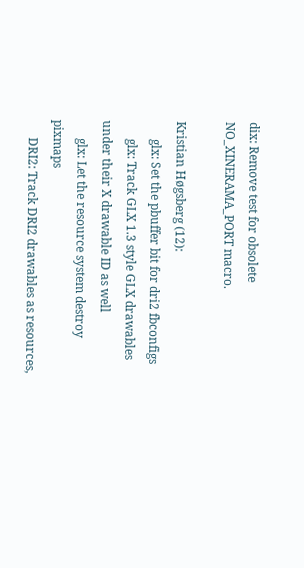dix: Remove test for obsolete NO_XINERAMA_PORT macro.

Kristian Høgsberg (12):
      glx: Set the pbuffer bit for dri2 fbconfigs
      glx: Track GLX 1.3 style GLX drawables under their X drawable ID as well
      glx: Let the resource system destroy pixmaps
      DRI2: Track DRI2 drawables as resources,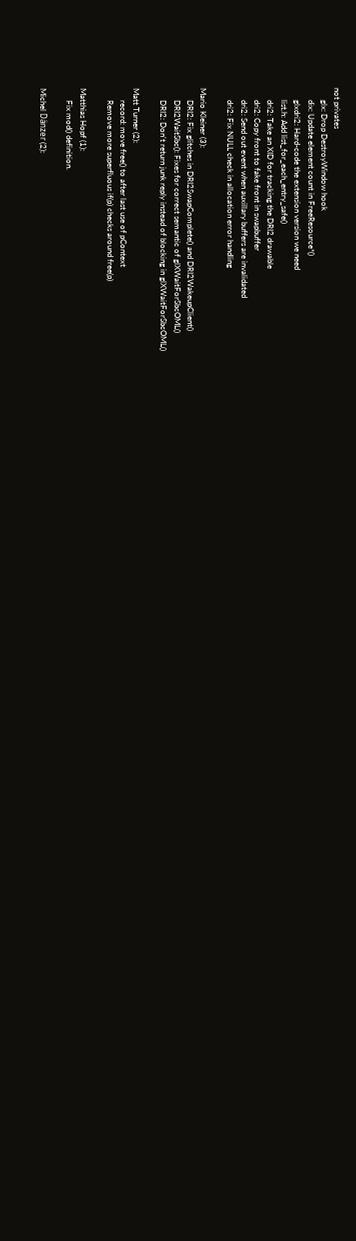not privates
      glx: Drop DestroyWindow hook
      dix: Update element count in FreeResource*()
      glxdri2: Hard-code the extension version we need
      list.h: Add list_for_each_entry_safe()
      dri2: Take an XID for tracking the DRI2 drawable
      dri2: Copy front to fake front in swapbuffer
      dri2: Send out event when auxillary buffers are invalidated
      dri2: Fix NULL check in allocation error handling

Mario Kleiner (3):
      DRI2: Fix glitches in DRI2SwapComplete() and DRI2WakeupClient()
      DRI2WaitSbc(): Fixes for correct semantic of glXWaitForSbcOML()
      DRI2: Don't return junk reply instead of blocking in glXWaitForSbcOML()

Matt Turner (2):
      record: move free() to after last use of pContext
      Remove more superfluous if(p) checks around free(p)

Matthias Hopf (1):
      Fix mod() definition.

Michel Dänzer (2):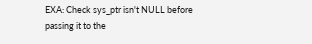EXA: Check sys_ptr isn't NULL before passing it to the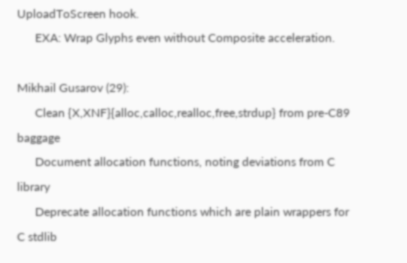UploadToScreen hook.
      EXA: Wrap Glyphs even without Composite acceleration.

Mikhail Gusarov (29):
      Clean {X,XNF}{alloc,calloc,realloc,free,strdup} from pre-C89 baggage
      Document allocation functions, noting deviations from C library
      Deprecate allocation functions which are plain wrappers for C stdlib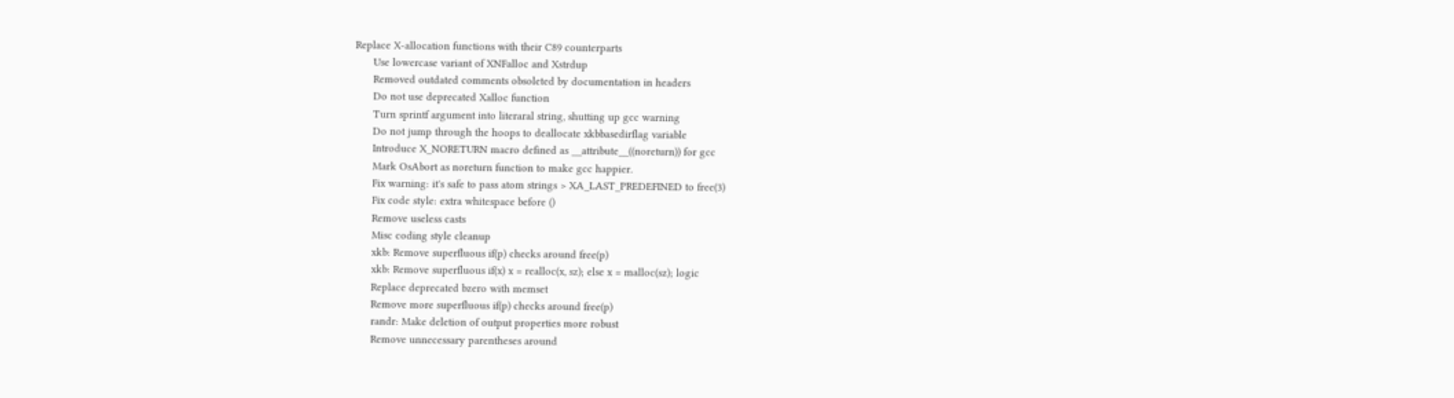Replace X-allocation functions with their C89 counterparts
      Use lowercase variant of XNFalloc and Xstrdup
      Removed outdated comments obsoleted by documentation in headers
      Do not use deprecated Xalloc function
      Turn sprintf argument into literaral string, shutting up gcc warning
      Do not jump through the hoops to deallocate xkbbasedirflag variable
      Introduce X_NORETURN macro defined as __attribute__((noreturn)) for gcc
      Mark OsAbort as noreturn function to make gcc happier.
      Fix warning: it's safe to pass atom strings > XA_LAST_PREDEFINED to free(3)
      Fix code style: extra whitespace before ()
      Remove useless casts
      Misc coding style cleanup
      xkb: Remove superfluous if(p) checks around free(p)
      xkb: Remove superfluous if(x) x = realloc(x, sz); else x = malloc(sz); logic
      Replace deprecated bzero with memset
      Remove more superfluous if(p) checks around free(p)
      randr: Make deletion of output properties more robust
      Remove unnecessary parentheses around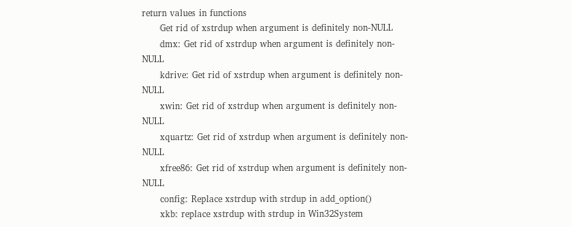return values in functions
      Get rid of xstrdup when argument is definitely non-NULL
      dmx: Get rid of xstrdup when argument is definitely non-NULL
      kdrive: Get rid of xstrdup when argument is definitely non-NULL
      xwin: Get rid of xstrdup when argument is definitely non-NULL
      xquartz: Get rid of xstrdup when argument is definitely non-NULL
      xfree86: Get rid of xstrdup when argument is definitely non-NULL
      config: Replace xstrdup with strdup in add_option()
      xkb: replace xstrdup with strdup in Win32System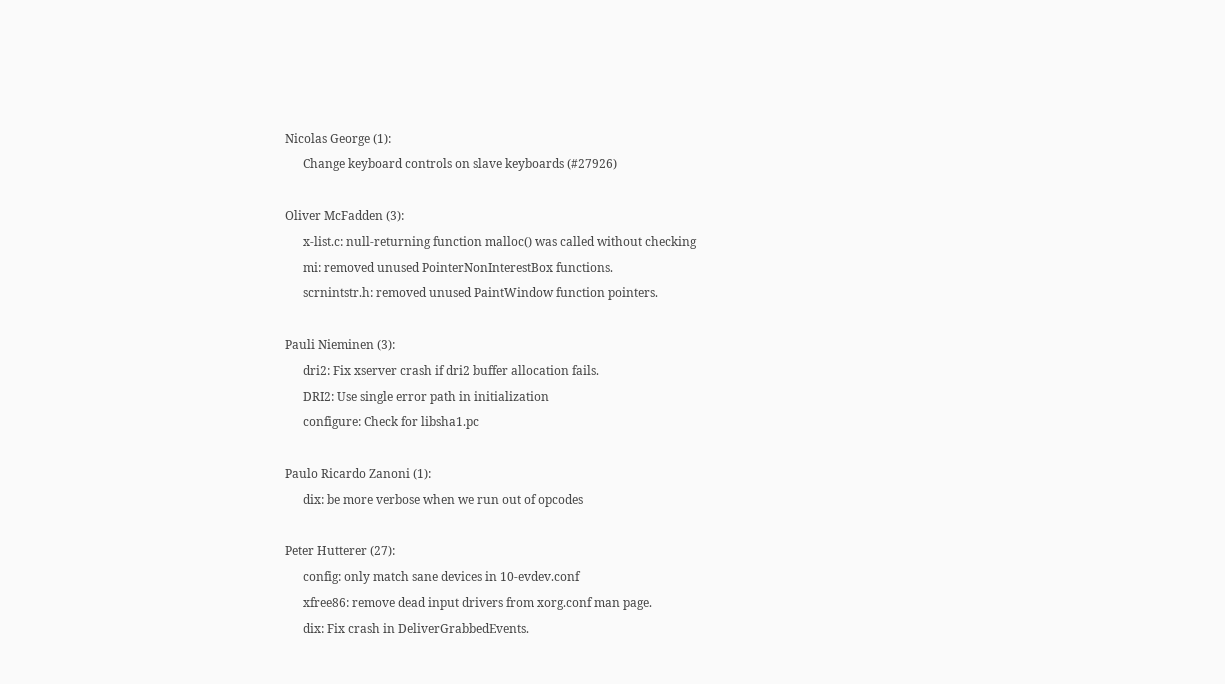Nicolas George (1):
      Change keyboard controls on slave keyboards (#27926)

Oliver McFadden (3):
      x-list.c: null-returning function malloc() was called without checking
      mi: removed unused PointerNonInterestBox functions.
      scrnintstr.h: removed unused PaintWindow function pointers.

Pauli Nieminen (3):
      dri2: Fix xserver crash if dri2 buffer allocation fails.
      DRI2: Use single error path in initialization
      configure: Check for libsha1.pc

Paulo Ricardo Zanoni (1):
      dix: be more verbose when we run out of opcodes

Peter Hutterer (27):
      config: only match sane devices in 10-evdev.conf
      xfree86: remove dead input drivers from xorg.conf man page.
      dix: Fix crash in DeliverGrabbedEvents.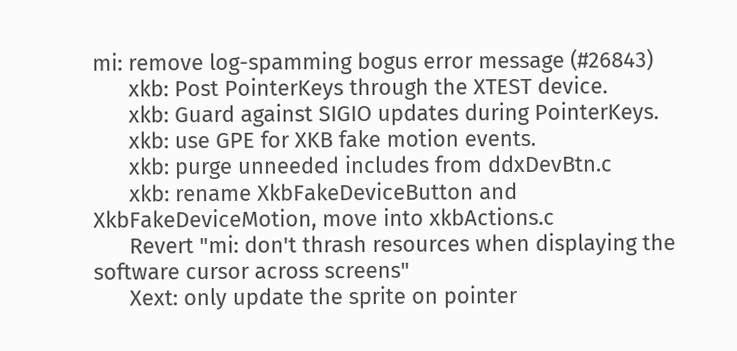mi: remove log-spamming bogus error message (#26843)
      xkb: Post PointerKeys through the XTEST device.
      xkb: Guard against SIGIO updates during PointerKeys.
      xkb: use GPE for XKB fake motion events.
      xkb: purge unneeded includes from ddxDevBtn.c
      xkb: rename XkbFakeDeviceButton and XkbFakeDeviceMotion, move into xkbActions.c
      Revert "mi: don't thrash resources when displaying the software cursor across screens"
      Xext: only update the sprite on pointer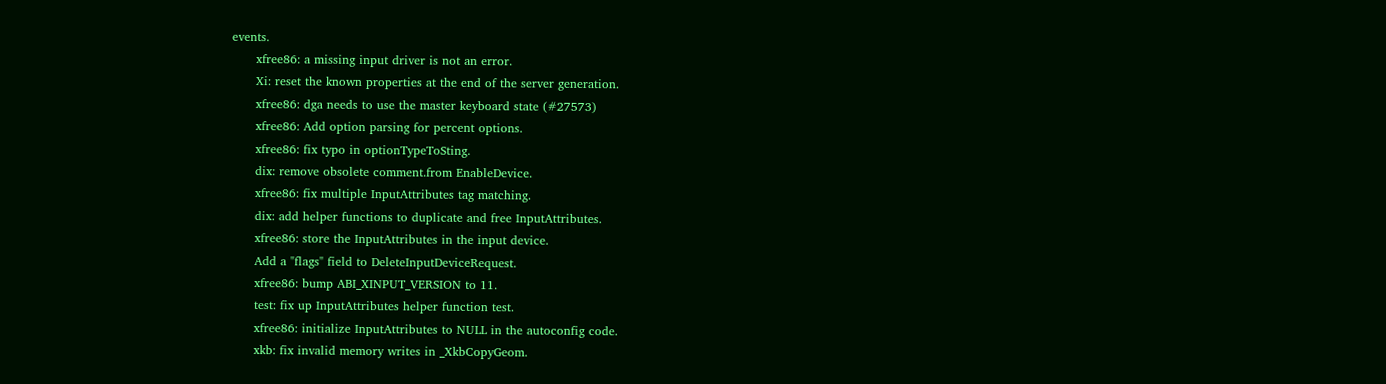events.
      xfree86: a missing input driver is not an error.
      Xi: reset the known properties at the end of the server generation.
      xfree86: dga needs to use the master keyboard state (#27573)
      xfree86: Add option parsing for percent options.
      xfree86: fix typo in optionTypeToSting.
      dix: remove obsolete comment.from EnableDevice.
      xfree86: fix multiple InputAttributes tag matching.
      dix: add helper functions to duplicate and free InputAttributes.
      xfree86: store the InputAttributes in the input device.
      Add a "flags" field to DeleteInputDeviceRequest.
      xfree86: bump ABI_XINPUT_VERSION to 11.
      test: fix up InputAttributes helper function test.
      xfree86: initialize InputAttributes to NULL in the autoconfig code.
      xkb: fix invalid memory writes in _XkbCopyGeom.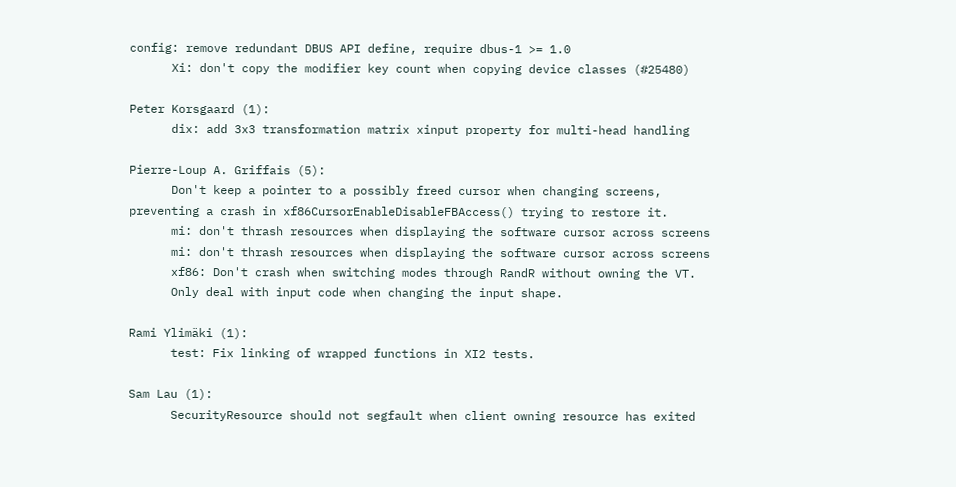config: remove redundant DBUS API define, require dbus-1 >= 1.0
      Xi: don't copy the modifier key count when copying device classes (#25480)

Peter Korsgaard (1):
      dix: add 3x3 transformation matrix xinput property for multi-head handling

Pierre-Loup A. Griffais (5):
      Don't keep a pointer to a possibly freed cursor when changing screens, preventing a crash in xf86CursorEnableDisableFBAccess() trying to restore it.
      mi: don't thrash resources when displaying the software cursor across screens
      mi: don't thrash resources when displaying the software cursor across screens
      xf86: Don't crash when switching modes through RandR without owning the VT.
      Only deal with input code when changing the input shape.

Rami Ylimäki (1):
      test: Fix linking of wrapped functions in XI2 tests.

Sam Lau (1):
      SecurityResource should not segfault when client owning resource has exited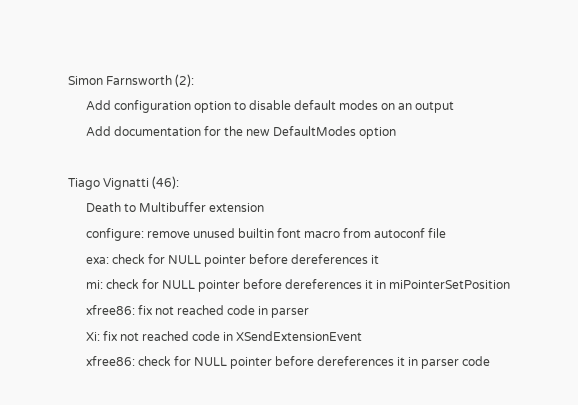Simon Farnsworth (2):
      Add configuration option to disable default modes on an output
      Add documentation for the new DefaultModes option

Tiago Vignatti (46):
      Death to Multibuffer extension
      configure: remove unused builtin font macro from autoconf file
      exa: check for NULL pointer before dereferences it
      mi: check for NULL pointer before dereferences it in miPointerSetPosition
      xfree86: fix not reached code in parser
      Xi: fix not reached code in XSendExtensionEvent
      xfree86: check for NULL pointer before dereferences it in parser code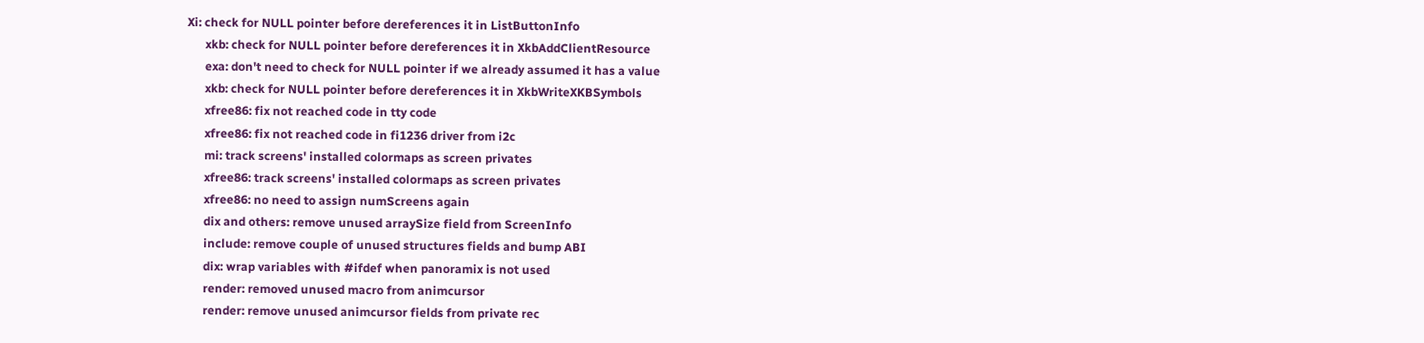Xi: check for NULL pointer before dereferences it in ListButtonInfo
      xkb: check for NULL pointer before dereferences it in XkbAddClientResource
      exa: don't need to check for NULL pointer if we already assumed it has a value
      xkb: check for NULL pointer before dereferences it in XkbWriteXKBSymbols
      xfree86: fix not reached code in tty code
      xfree86: fix not reached code in fi1236 driver from i2c
      mi: track screens' installed colormaps as screen privates
      xfree86: track screens' installed colormaps as screen privates
      xfree86: no need to assign numScreens again
      dix and others: remove unused arraySize field from ScreenInfo
      include: remove couple of unused structures fields and bump ABI
      dix: wrap variables with #ifdef when panoramix is not used
      render: removed unused macro from animcursor
      render: remove unused animcursor fields from private rec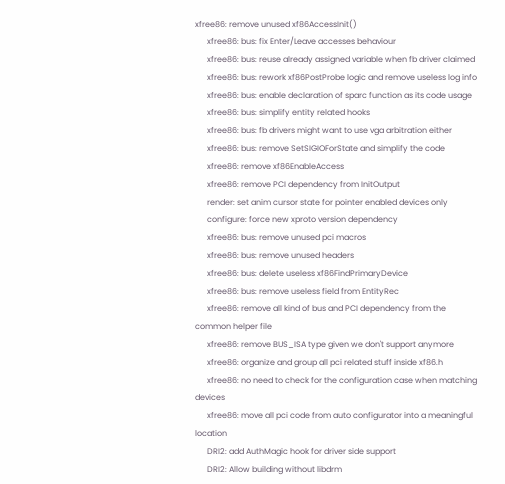xfree86: remove unused xf86AccessInit()
      xfree86: bus: fix Enter/Leave accesses behaviour
      xfree86: bus: reuse already assigned variable when fb driver claimed
      xfree86: bus: rework xf86PostProbe logic and remove useless log info
      xfree86: bus: enable declaration of sparc function as its code usage
      xfree86: bus: simplify entity related hooks
      xfree86: bus: fb drivers might want to use vga arbitration either
      xfree86: bus: remove SetSIGIOForState and simplify the code
      xfree86: remove xf86EnableAccess
      xfree86: remove PCI dependency from InitOutput
      render: set anim cursor state for pointer enabled devices only
      configure: force new xproto version dependency
      xfree86: bus: remove unused pci macros
      xfree86: bus: remove unused headers
      xfree86: bus: delete useless xf86FindPrimaryDevice
      xfree86: bus: remove useless field from EntityRec
      xfree86: remove all kind of bus and PCI dependency from the common helper file
      xfree86: remove BUS_ISA type given we don't support anymore
      xfree86: organize and group all pci related stuff inside xf86.h
      xfree86: no need to check for the configuration case when matching devices
      xfree86: move all pci code from auto configurator into a meaningful location
      DRI2: add AuthMagic hook for driver side support
      DRI2: Allow building without libdrm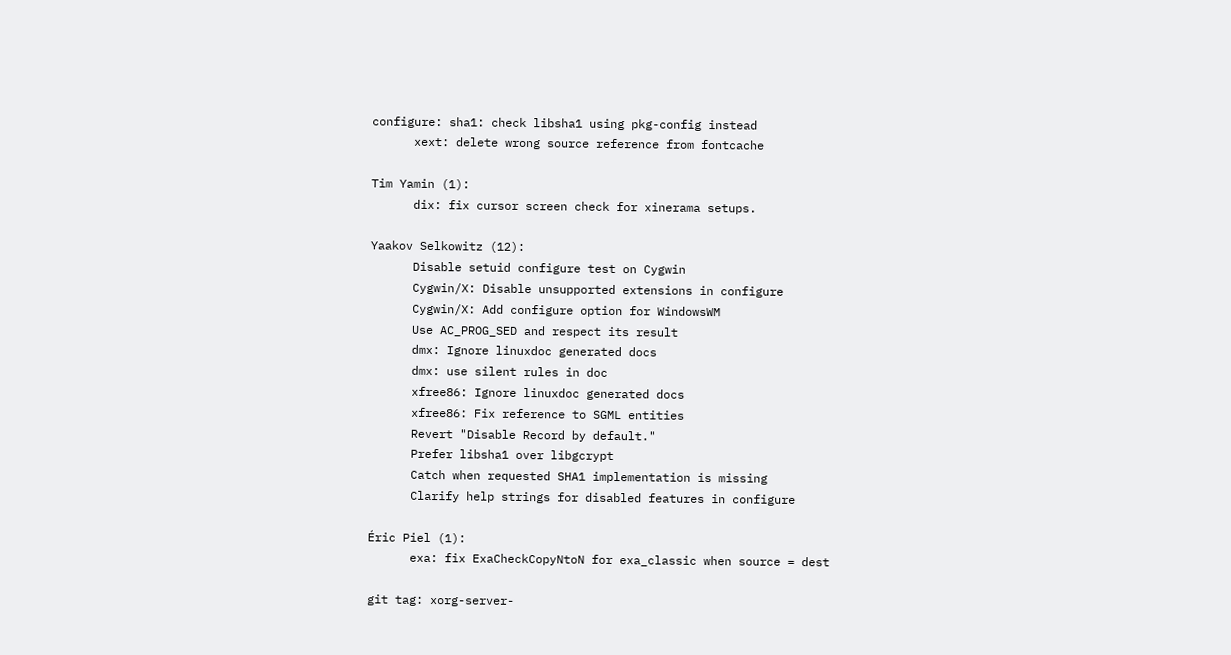configure: sha1: check libsha1 using pkg-config instead
      xext: delete wrong source reference from fontcache

Tim Yamin (1):
      dix: fix cursor screen check for xinerama setups.

Yaakov Selkowitz (12):
      Disable setuid configure test on Cygwin
      Cygwin/X: Disable unsupported extensions in configure
      Cygwin/X: Add configure option for WindowsWM
      Use AC_PROG_SED and respect its result
      dmx: Ignore linuxdoc generated docs
      dmx: use silent rules in doc
      xfree86: Ignore linuxdoc generated docs
      xfree86: Fix reference to SGML entities
      Revert "Disable Record by default."
      Prefer libsha1 over libgcrypt
      Catch when requested SHA1 implementation is missing
      Clarify help strings for disabled features in configure

Éric Piel (1):
      exa: fix ExaCheckCopyNtoN for exa_classic when source = dest

git tag: xorg-server-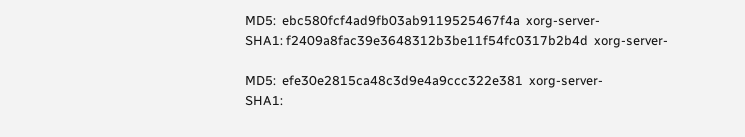MD5:  ebc580fcf4ad9fb03ab9119525467f4a  xorg-server-
SHA1: f2409a8fac39e3648312b3be11f54fc0317b2b4d  xorg-server-

MD5:  efe30e2815ca48c3d9e4a9ccc322e381  xorg-server-
SHA1: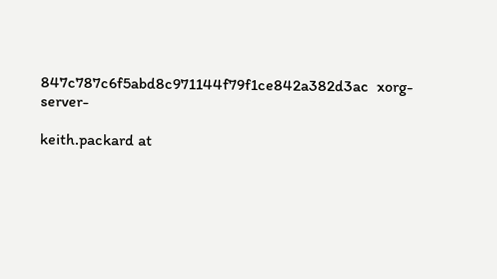847c787c6f5abd8c971144f79f1ce842a382d3ac  xorg-server-

keith.packard at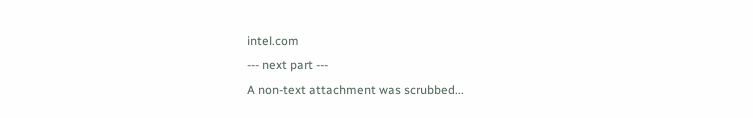intel.com
--- next part ---
A non-text attachment was scrubbed...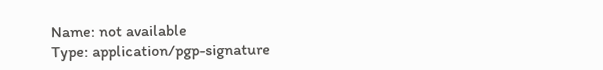Name: not available
Type: application/pgp-signature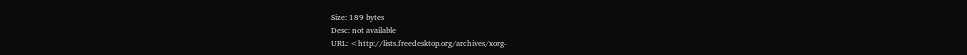Size: 189 bytes
Desc: not available
URL: <http://lists.freedesktop.org/archives/xorg-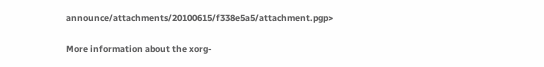announce/attachments/20100615/f338e5a5/attachment.pgp>

More information about the xorg-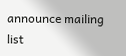announce mailing list